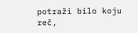potraži bilo koju reč,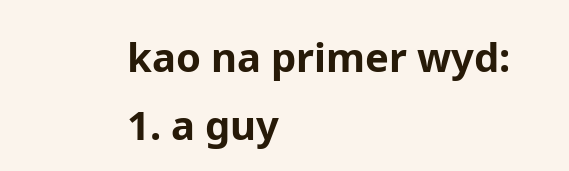kao na primer wyd:
1. a guy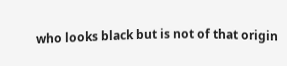who looks black but is not of that origin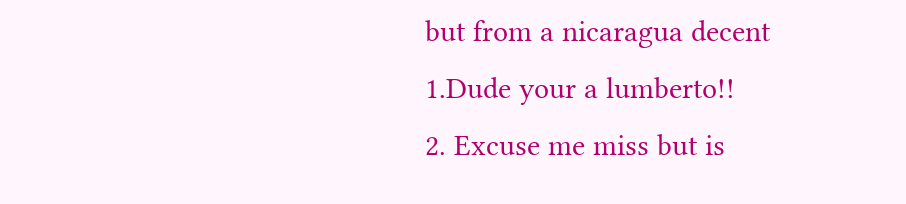but from a nicaragua decent
1.Dude your a lumberto!!
2. Excuse me miss but is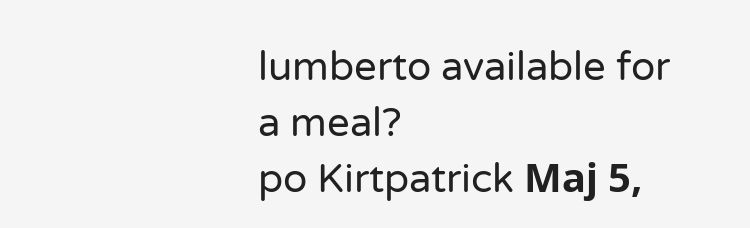lumberto available for a meal?
po Kirtpatrick Мај 5,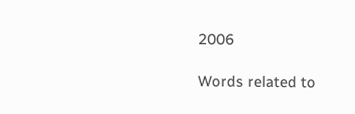2006

Words related to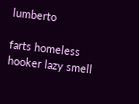lumberto

farts homeless hooker lazy smell